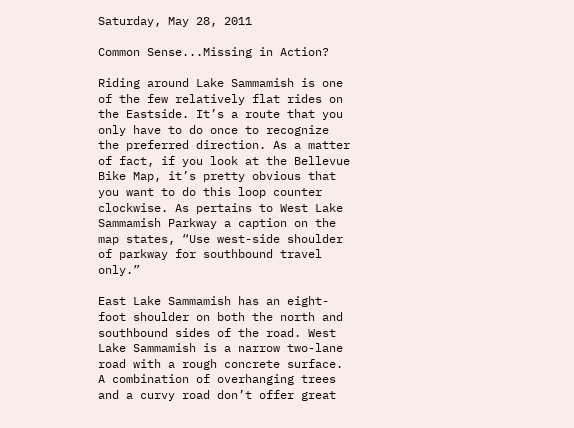Saturday, May 28, 2011

Common Sense...Missing in Action?

Riding around Lake Sammamish is one of the few relatively flat rides on the Eastside. It’s a route that you only have to do once to recognize the preferred direction. As a matter of fact, if you look at the Bellevue Bike Map, it’s pretty obvious that you want to do this loop counter clockwise. As pertains to West Lake Sammamish Parkway a caption on the map states, “Use west-side shoulder of parkway for southbound travel only.”

East Lake Sammamish has an eight-foot shoulder on both the north and southbound sides of the road. West Lake Sammamish is a narrow two-lane road with a rough concrete surface. A combination of overhanging trees and a curvy road don’t offer great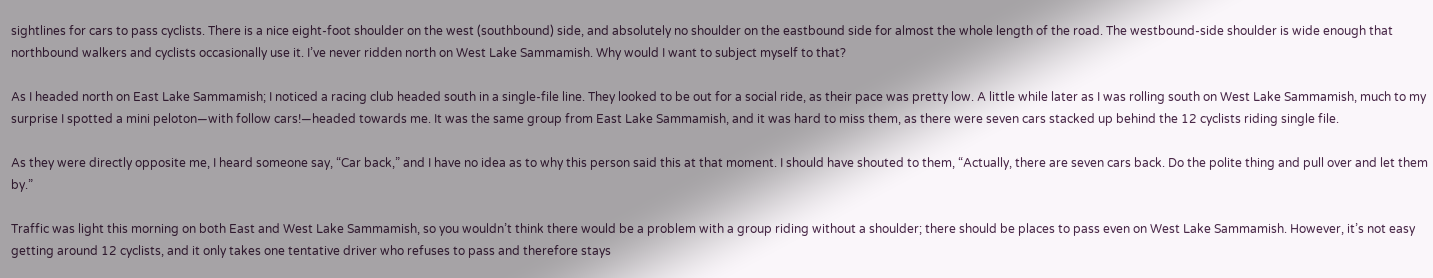sightlines for cars to pass cyclists. There is a nice eight-foot shoulder on the west (southbound) side, and absolutely no shoulder on the eastbound side for almost the whole length of the road. The westbound-side shoulder is wide enough that northbound walkers and cyclists occasionally use it. I’ve never ridden north on West Lake Sammamish. Why would I want to subject myself to that?

As I headed north on East Lake Sammamish; I noticed a racing club headed south in a single-file line. They looked to be out for a social ride, as their pace was pretty low. A little while later as I was rolling south on West Lake Sammamish, much to my surprise I spotted a mini peloton—with follow cars!—headed towards me. It was the same group from East Lake Sammamish, and it was hard to miss them, as there were seven cars stacked up behind the 12 cyclists riding single file.

As they were directly opposite me, I heard someone say, “Car back,” and I have no idea as to why this person said this at that moment. I should have shouted to them, “Actually, there are seven cars back. Do the polite thing and pull over and let them by.”

Traffic was light this morning on both East and West Lake Sammamish, so you wouldn’t think there would be a problem with a group riding without a shoulder; there should be places to pass even on West Lake Sammamish. However, it’s not easy getting around 12 cyclists, and it only takes one tentative driver who refuses to pass and therefore stays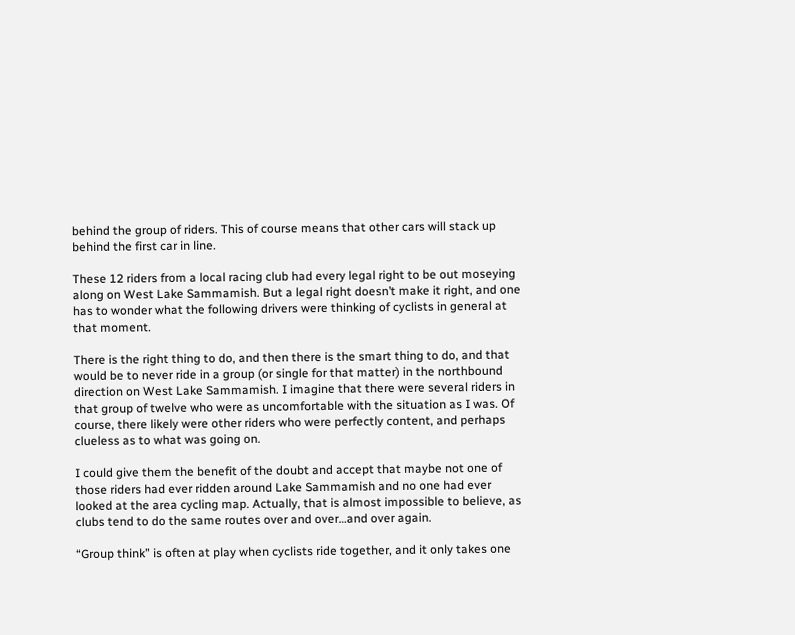behind the group of riders. This of course means that other cars will stack up behind the first car in line.

These 12 riders from a local racing club had every legal right to be out moseying along on West Lake Sammamish. But a legal right doesn’t make it right, and one has to wonder what the following drivers were thinking of cyclists in general at that moment.

There is the right thing to do, and then there is the smart thing to do, and that would be to never ride in a group (or single for that matter) in the northbound direction on West Lake Sammamish. I imagine that there were several riders in that group of twelve who were as uncomfortable with the situation as I was. Of course, there likely were other riders who were perfectly content, and perhaps clueless as to what was going on.

I could give them the benefit of the doubt and accept that maybe not one of those riders had ever ridden around Lake Sammamish and no one had ever looked at the area cycling map. Actually, that is almost impossible to believe, as clubs tend to do the same routes over and over…and over again.

“Group think” is often at play when cyclists ride together, and it only takes one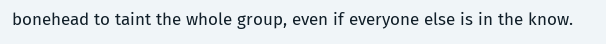bonehead to taint the whole group, even if everyone else is in the know.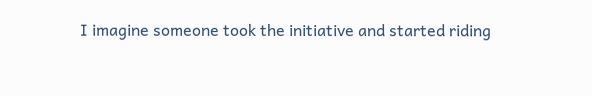I imagine someone took the initiative and started riding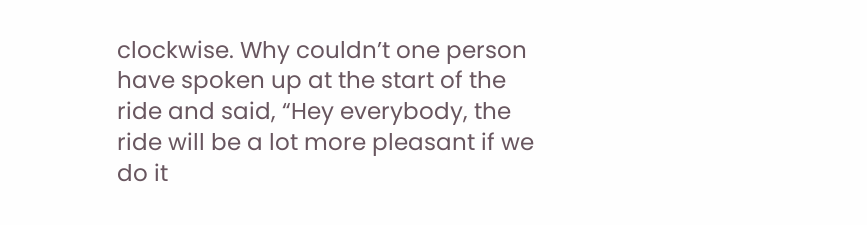clockwise. Why couldn’t one person have spoken up at the start of the ride and said, “Hey everybody, the ride will be a lot more pleasant if we do it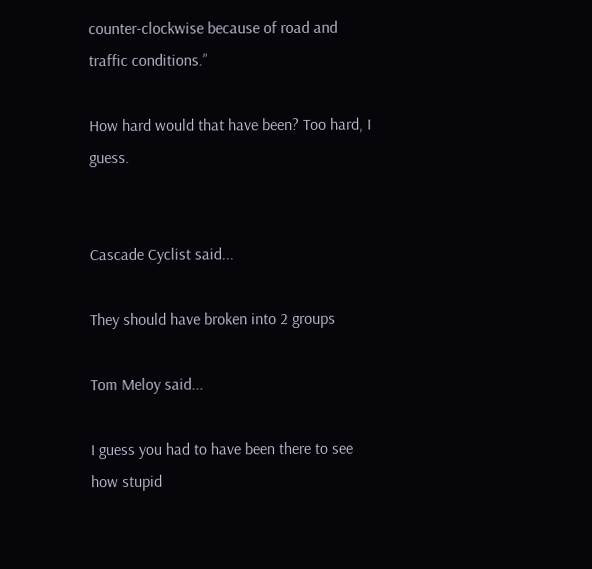counter-clockwise because of road and traffic conditions.”

How hard would that have been? Too hard, I guess.


Cascade Cyclist said...

They should have broken into 2 groups

Tom Meloy said...

I guess you had to have been there to see how stupid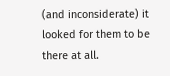(and inconsiderate) it looked for them to be there at all.